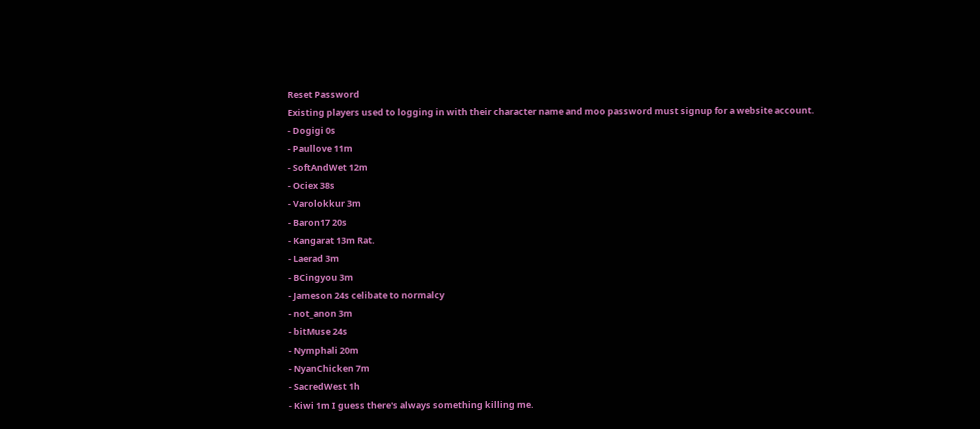Reset Password
Existing players used to logging in with their character name and moo password must signup for a website account.
- Dogigi 0s
- Paullove 11m
- SoftAndWet 12m
- Ociex 38s
- Varolokkur 3m
- Baron17 20s
- Kangarat 13m Rat.
- Laerad 3m
- BCingyou 3m
- Jameson 24s celibate to normalcy
- not_anon 3m
- bitMuse 24s
- Nymphali 20m
- NyanChicken 7m
- SacredWest 1h
- Kiwi 1m I guess there's always something killing me.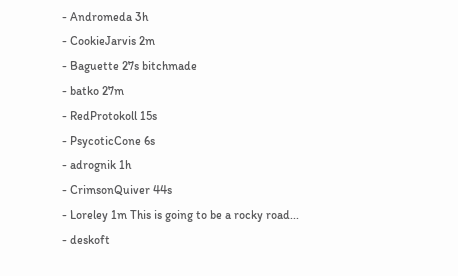- Andromeda 3h
- CookieJarvis 2m
- Baguette 27s bitchmade
- batko 27m
- RedProtokoll 15s
- PsycoticCone 6s
- adrognik 1h
- CrimsonQuiver 44s
- Loreley 1m This is going to be a rocky road...
- deskoft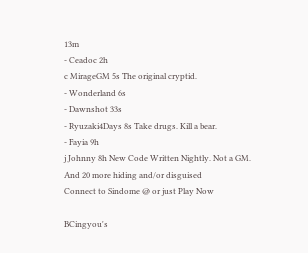13m
- Ceadoc 2h
c MirageGM 5s The original cryptid.
- Wonderland 6s
- Dawnshot 33s
- Ryuzaki4Days 8s Take drugs. Kill a bear.
- Fayia 9h
j Johnny 8h New Code Written Nightly. Not a GM.
And 20 more hiding and/or disguised
Connect to Sindome @ or just Play Now

BCingyou's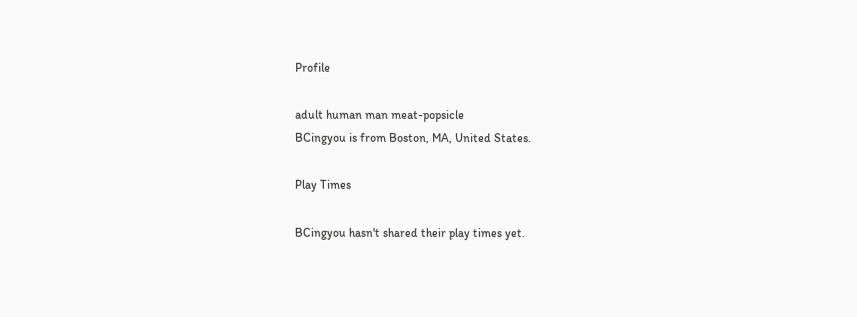Profile

adult human man meat-popsicle
BCingyou is from Boston, MA, United States.

Play Times

BCingyou hasn't shared their play times yet.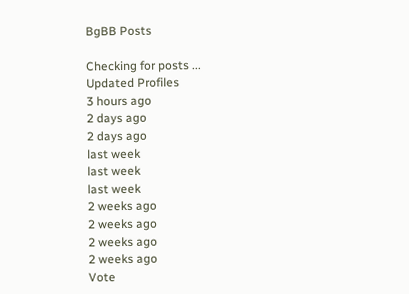BgBB Posts

Checking for posts ...
Updated Profiles
3 hours ago
2 days ago
2 days ago
last week
last week
last week
2 weeks ago
2 weeks ago
2 weeks ago
2 weeks ago
Vote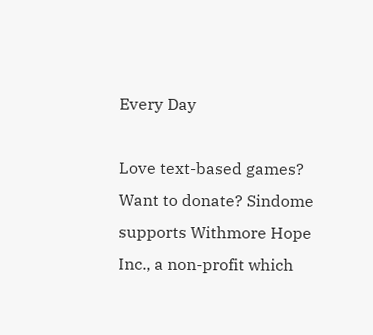Every Day

Love text-based games? Want to donate? Sindome supports Withmore Hope Inc., a non-profit which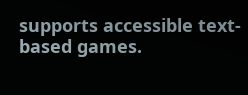supports accessible text-based games.